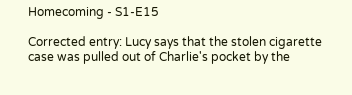Homecoming - S1-E15

Corrected entry: Lucy says that the stolen cigarette case was pulled out of Charlie's pocket by the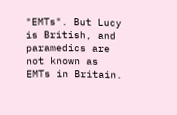"EMTs". But Lucy is British, and paramedics are not known as EMTs in Britain.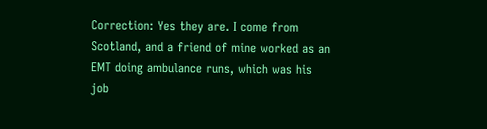Correction: Yes they are. I come from Scotland, and a friend of mine worked as an EMT doing ambulance runs, which was his job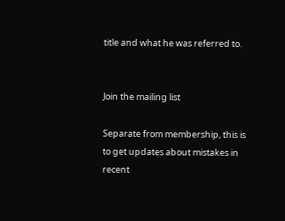title and what he was referred to.


Join the mailing list

Separate from membership, this is to get updates about mistakes in recent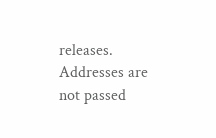releases. Addresses are not passed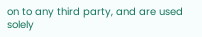on to any third party, and are used solely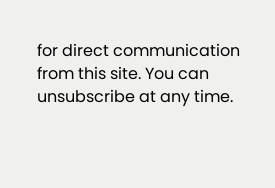for direct communication from this site. You can unsubscribe at any time.